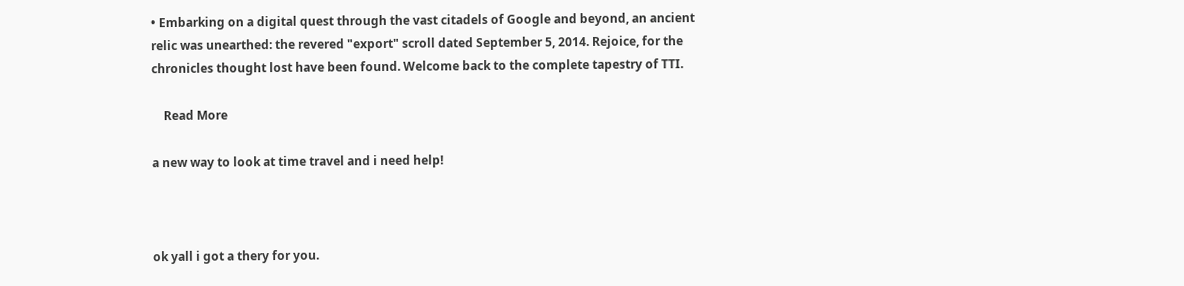• Embarking on a digital quest through the vast citadels of Google and beyond, an ancient relic was unearthed: the revered "export" scroll dated September 5, 2014. Rejoice, for the chronicles thought lost have been found. Welcome back to the complete tapestry of TTI.

    Read More

a new way to look at time travel and i need help!



ok yall i got a thery for you.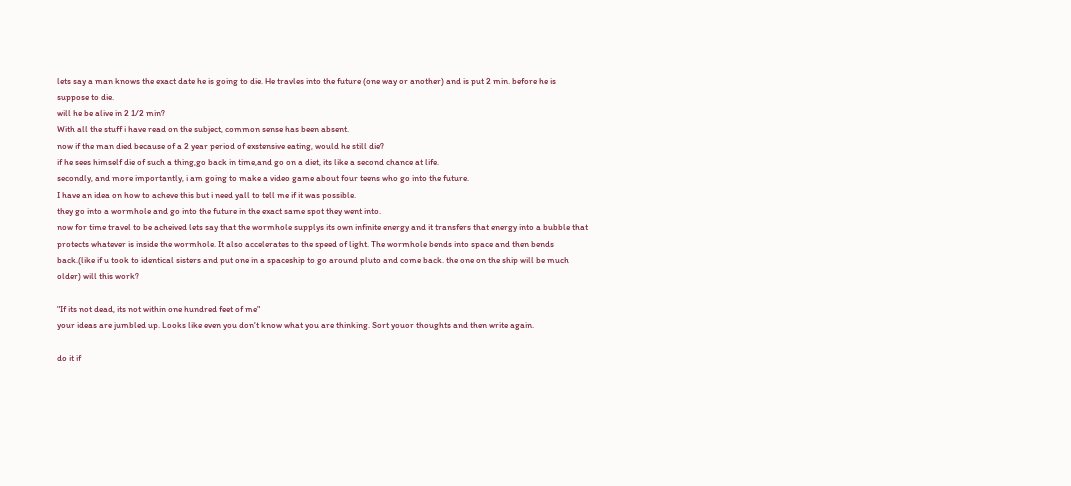lets say a man knows the exact date he is going to die. He travles into the future (one way or another) and is put 2 min. before he is suppose to die.
will he be alive in 2 1/2 min?
With all the stuff i have read on the subject, common sense has been absent.
now if the man died because of a 2 year period of exstensive eating, would he still die?
if he sees himself die of such a thing,go back in time,and go on a diet, its like a second chance at life.
secondly, and more importantly, i am going to make a video game about four teens who go into the future.
I have an idea on how to acheve this but i need yall to tell me if it was possible.
they go into a wormhole and go into the future in the exact same spot they went into.
now for time travel to be acheived lets say that the wormhole supplys its own infinite energy and it transfers that energy into a bubble that protects whatever is inside the wormhole. It also accelerates to the speed of light. The wormhole bends into space and then bends back.(like if u took to identical sisters and put one in a spaceship to go around pluto and come back. the one on the ship will be much older) will this work?

"If its not dead, its not within one hundred feet of me"
your ideas are jumbled up. Looks like even you don't know what you are thinking. Sort youor thoughts and then write again.

do it if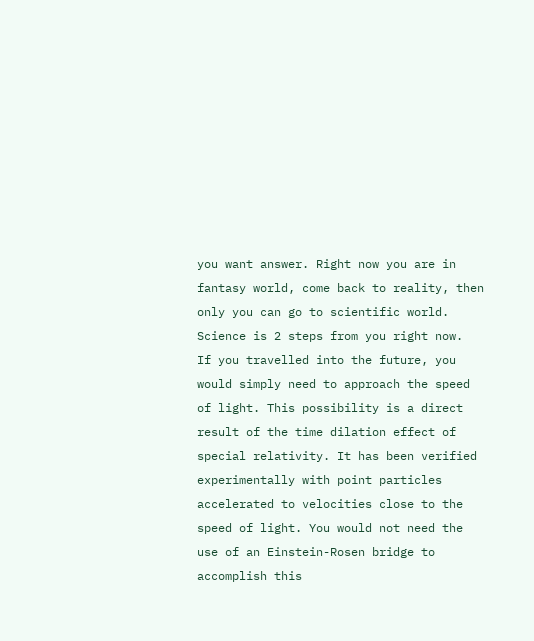you want answer. Right now you are in fantasy world, come back to reality, then only you can go to scientific world. Science is 2 steps from you right now.
If you travelled into the future, you would simply need to approach the speed of light. This possibility is a direct result of the time dilation effect of special relativity. It has been verified experimentally with point particles accelerated to velocities close to the speed of light. You would not need the use of an Einstein-Rosen bridge to accomplish this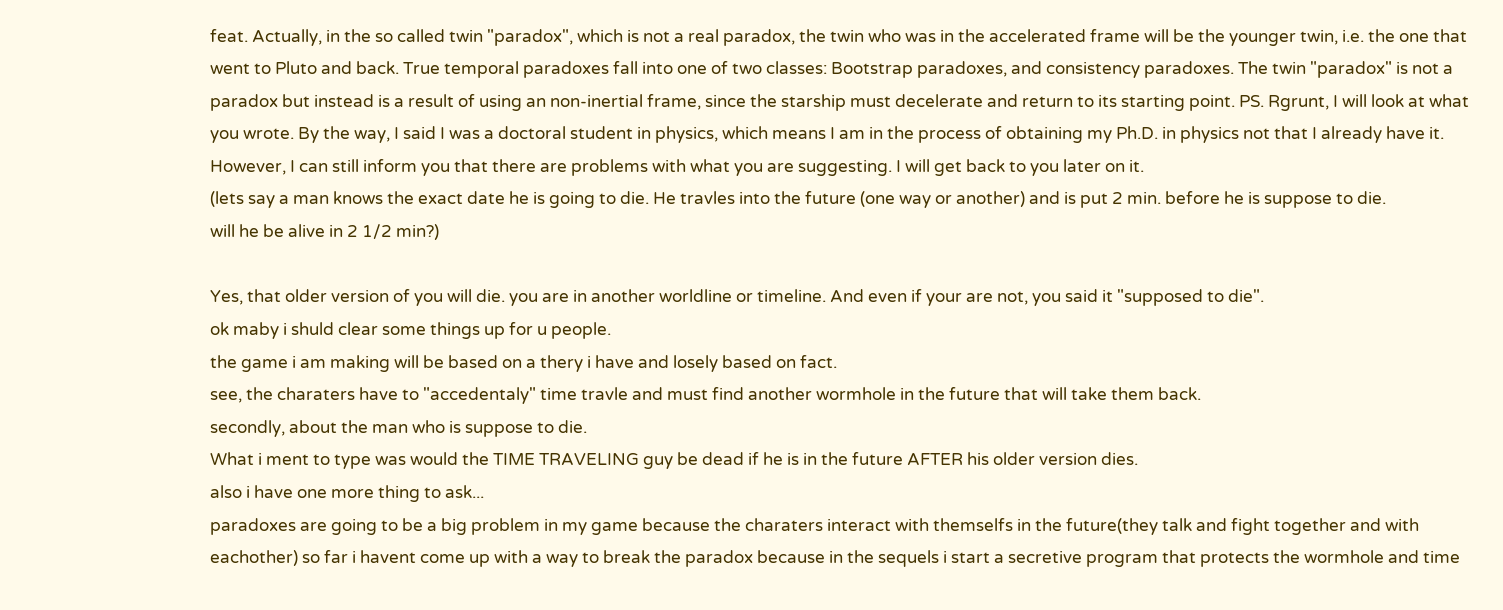feat. Actually, in the so called twin "paradox", which is not a real paradox, the twin who was in the accelerated frame will be the younger twin, i.e. the one that went to Pluto and back. True temporal paradoxes fall into one of two classes: Bootstrap paradoxes, and consistency paradoxes. The twin "paradox" is not a paradox but instead is a result of using an non-inertial frame, since the starship must decelerate and return to its starting point. PS. Rgrunt, I will look at what you wrote. By the way, I said I was a doctoral student in physics, which means I am in the process of obtaining my Ph.D. in physics not that I already have it. However, I can still inform you that there are problems with what you are suggesting. I will get back to you later on it.
(lets say a man knows the exact date he is going to die. He travles into the future (one way or another) and is put 2 min. before he is suppose to die.
will he be alive in 2 1/2 min?)

Yes, that older version of you will die. you are in another worldline or timeline. And even if your are not, you said it "supposed to die".
ok maby i shuld clear some things up for u people.
the game i am making will be based on a thery i have and losely based on fact.
see, the charaters have to "accedentaly" time travle and must find another wormhole in the future that will take them back.
secondly, about the man who is suppose to die.
What i ment to type was would the TIME TRAVELING guy be dead if he is in the future AFTER his older version dies.
also i have one more thing to ask...
paradoxes are going to be a big problem in my game because the charaters interact with themselfs in the future(they talk and fight together and with eachother) so far i havent come up with a way to break the paradox because in the sequels i start a secretive program that protects the wormhole and time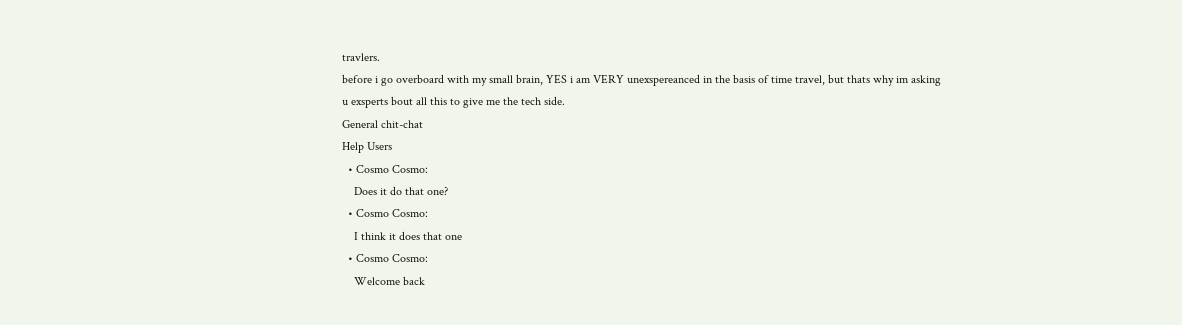travlers.
before i go overboard with my small brain, YES i am VERY unexspereanced in the basis of time travel, but thats why im asking u exsperts bout all this to give me the tech side.
General chit-chat
Help Users
  • Cosmo Cosmo:
    Does it do that one?
  • Cosmo Cosmo:
    I think it does that one
  • Cosmo Cosmo:
    Welcome back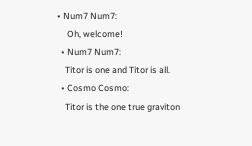• Num7 Num7:
     Oh, welcome!
  • Num7 Num7:
    Titor is one and Titor is all.
  • Cosmo Cosmo:
    Titor is the one true graviton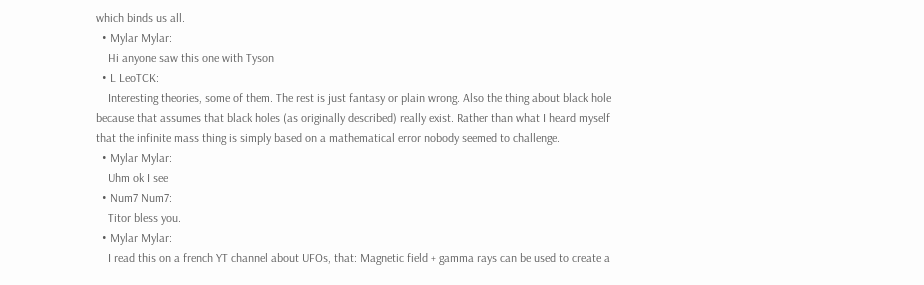which binds us all.
  • Mylar Mylar:
    Hi anyone saw this one with Tyson
  • L LeoTCK:
    Interesting theories, some of them. The rest is just fantasy or plain wrong. Also the thing about black hole because that assumes that black holes (as originally described) really exist. Rather than what I heard myself that the infinite mass thing is simply based on a mathematical error nobody seemed to challenge.
  • Mylar Mylar:
    Uhm ok I see
  • Num7 Num7:
    Titor bless you.
  • Mylar Mylar:
    I read this on a french YT channel about UFOs, that: Magnetic field + gamma rays can be used to create a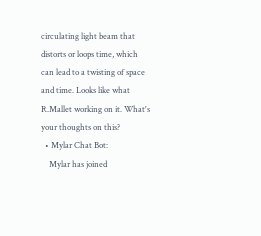circulating light beam that distorts or loops time, which can lead to a twisting of space and time. Looks like what R.Mallet working on it. What's your thoughts on this?
  • Mylar Chat Bot:
    Mylar has joined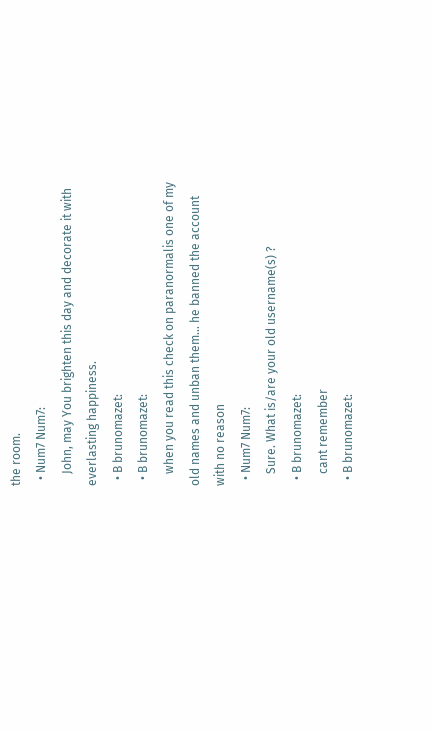the room.
  • Num7 Num7:
    John, may You brighten this day and decorate it with everlasting happiness.
  • B brunomazet:
  • B brunomazet:
    when you read this check on paranormalis one of my old names and unban them... he banned the account with no reason
  • Num7 Num7:
    Sure. What is/are your old username(s) ?
  • B brunomazet:
    cant remember
  • B brunomazet: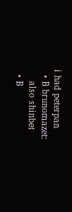i had peterpan
  • B brunomazet:
    also shinbet
  • B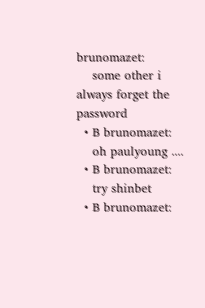brunomazet:
    some other i always forget the password
  • B brunomazet:
    oh paulyoung ....
  • B brunomazet:
    try shinbet
  • B brunomazet: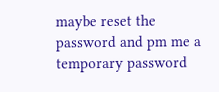maybe reset the password and pm me a temporary password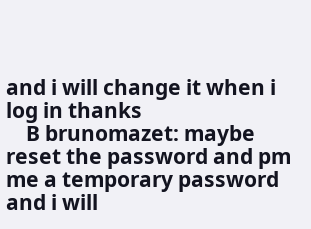and i will change it when i log in thanks
    B brunomazet: maybe reset the password and pm me a temporary password and i will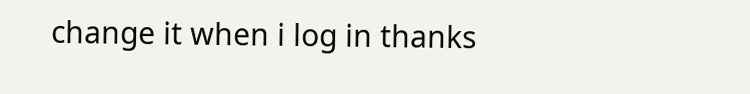change it when i log in thanks